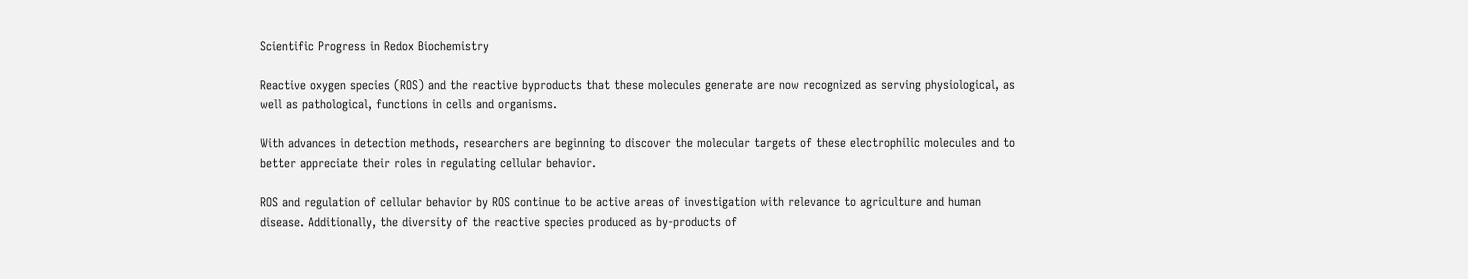Scientific Progress in Redox Biochemistry

Reactive oxygen species (ROS) and the reactive byproducts that these molecules generate are now recognized as serving physiological, as well as pathological, functions in cells and organisms.

With advances in detection methods, researchers are beginning to discover the molecular targets of these electrophilic molecules and to better appreciate their roles in regulating cellular behavior.

ROS and regulation of cellular behavior by ROS continue to be active areas of investigation with relevance to agriculture and human disease. Additionally, the diversity of the reactive species produced as by-products of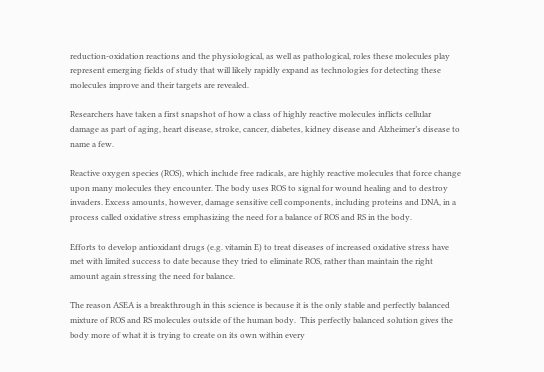reduction-oxidation reactions and the physiological, as well as pathological, roles these molecules play represent emerging fields of study that will likely rapidly expand as technologies for detecting these molecules improve and their targets are revealed.

Researchers have taken a first snapshot of how a class of highly reactive molecules inflicts cellular damage as part of aging, heart disease, stroke, cancer, diabetes, kidney disease and Alzheimer’s disease to name a few.

Reactive oxygen species (ROS), which include free radicals, are highly reactive molecules that force change upon many molecules they encounter. The body uses ROS to signal for wound healing and to destroy invaders. Excess amounts, however, damage sensitive cell components, including proteins and DNA, in a process called oxidative stress emphasizing the need for a balance of ROS and RS in the body.

Efforts to develop antioxidant drugs (e.g. vitamin E) to treat diseases of increased oxidative stress have met with limited success to date because they tried to eliminate ROS, rather than maintain the right amount again stressing the need for balance.

The reason ASEA is a breakthrough in this science is because it is the only stable and perfectly balanced mixture of ROS and RS molecules outside of the human body.  This perfectly balanced solution gives the body more of what it is trying to create on its own within every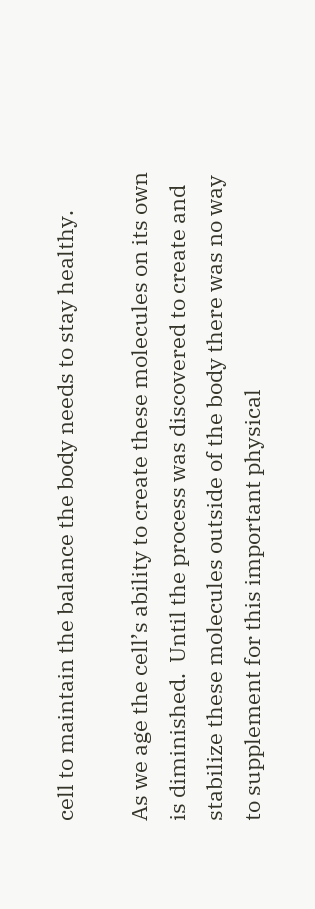cell to maintain the balance the body needs to stay healthy.

As we age the cell’s ability to create these molecules on its own is diminished.  Until the process was discovered to create and stabilize these molecules outside of the body there was no way to supplement for this important physical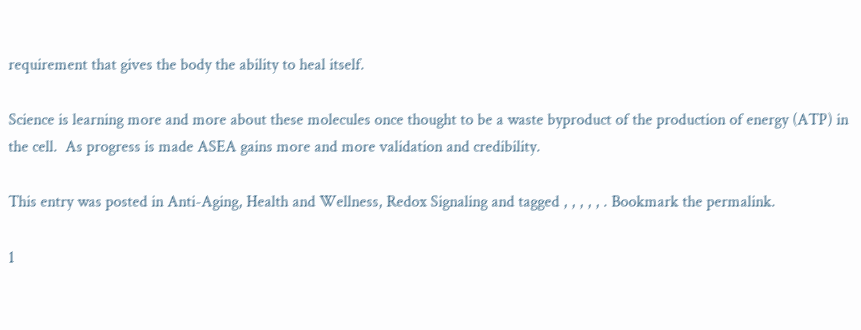requirement that gives the body the ability to heal itself.

Science is learning more and more about these molecules once thought to be a waste byproduct of the production of energy (ATP) in the cell.  As progress is made ASEA gains more and more validation and credibility.

This entry was posted in Anti-Aging, Health and Wellness, Redox Signaling and tagged , , , , , . Bookmark the permalink.

1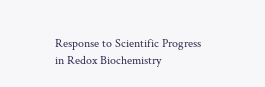Response to Scientific Progress in Redox Biochemistry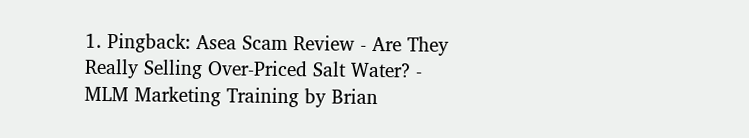1. Pingback: Asea Scam Review - Are They Really Selling Over-Priced Salt Water? - MLM Marketing Training by Brian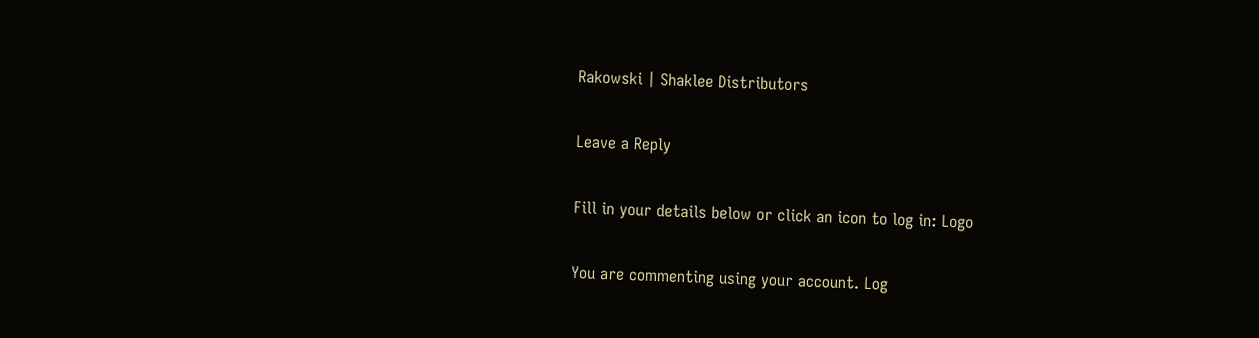Rakowski | Shaklee Distributors

Leave a Reply

Fill in your details below or click an icon to log in: Logo

You are commenting using your account. Log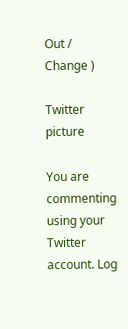Out /  Change )

Twitter picture

You are commenting using your Twitter account. Log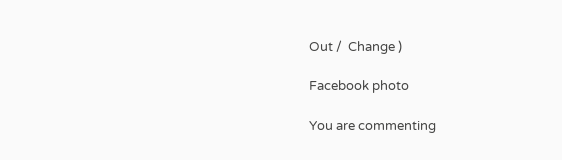Out /  Change )

Facebook photo

You are commenting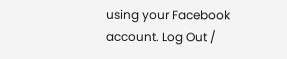using your Facebook account. Log Out /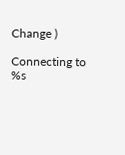Change )

Connecting to %s